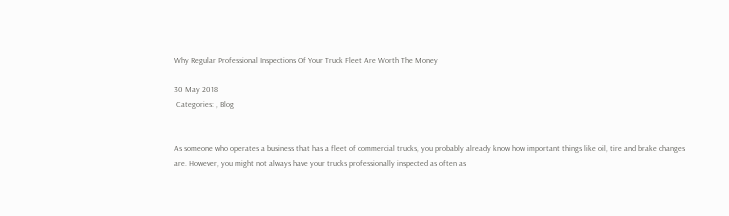Why Regular Professional Inspections Of Your Truck Fleet Are Worth The Money

30 May 2018
 Categories: , Blog


As someone who operates a business that has a fleet of commercial trucks, you probably already know how important things like oil, tire and brake changes are. However, you might not always have your trucks professionally inspected as often as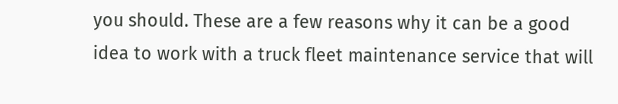you should. These are a few reasons why it can be a good idea to work with a truck fleet maintenance service that will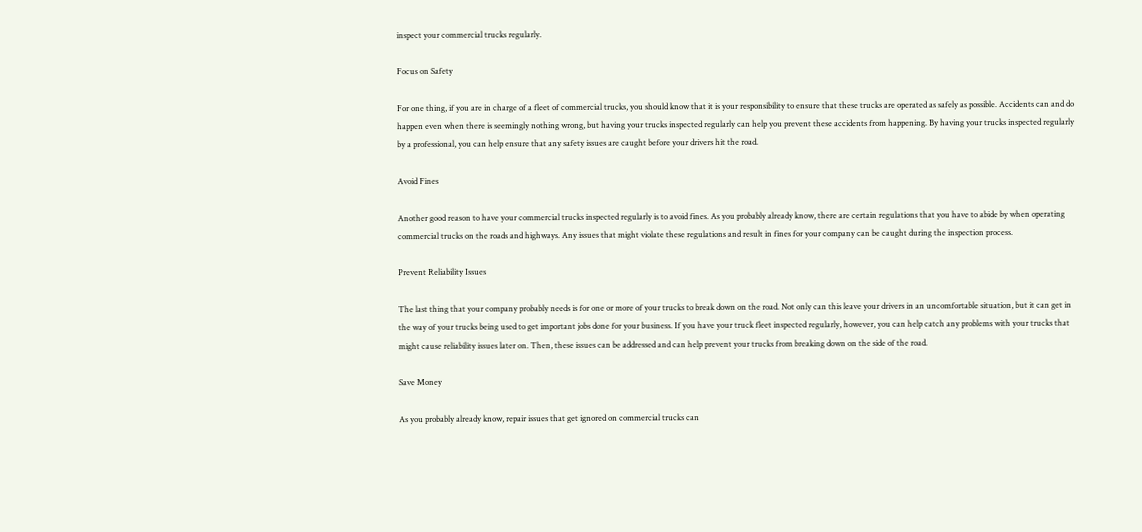inspect your commercial trucks regularly.

Focus on Safety

For one thing, if you are in charge of a fleet of commercial trucks, you should know that it is your responsibility to ensure that these trucks are operated as safely as possible. Accidents can and do happen even when there is seemingly nothing wrong, but having your trucks inspected regularly can help you prevent these accidents from happening. By having your trucks inspected regularly by a professional, you can help ensure that any safety issues are caught before your drivers hit the road.

Avoid Fines

Another good reason to have your commercial trucks inspected regularly is to avoid fines. As you probably already know, there are certain regulations that you have to abide by when operating commercial trucks on the roads and highways. Any issues that might violate these regulations and result in fines for your company can be caught during the inspection process.

Prevent Reliability Issues

The last thing that your company probably needs is for one or more of your trucks to break down on the road. Not only can this leave your drivers in an uncomfortable situation, but it can get in the way of your trucks being used to get important jobs done for your business. If you have your truck fleet inspected regularly, however, you can help catch any problems with your trucks that might cause reliability issues later on. Then, these issues can be addressed and can help prevent your trucks from breaking down on the side of the road.

Save Money

As you probably already know, repair issues that get ignored on commercial trucks can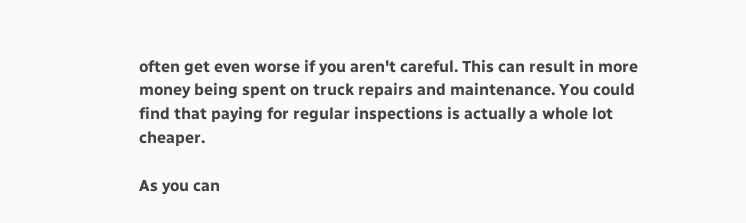often get even worse if you aren't careful. This can result in more money being spent on truck repairs and maintenance. You could find that paying for regular inspections is actually a whole lot cheaper.

As you can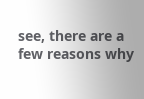see, there are a few reasons why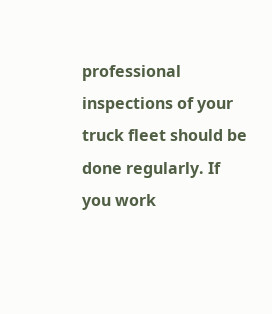professional inspections of your truck fleet should be done regularly. If you work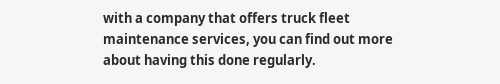with a company that offers truck fleet maintenance services, you can find out more about having this done regularly.